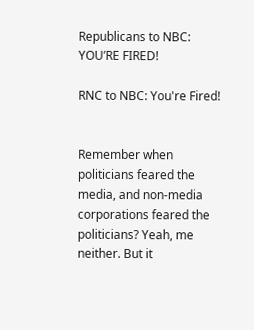Republicans to NBC: YOU’RE FIRED!

RNC to NBC: You're Fired!


Remember when politicians feared the media, and non-media corporations feared the politicians? Yeah, me neither. But it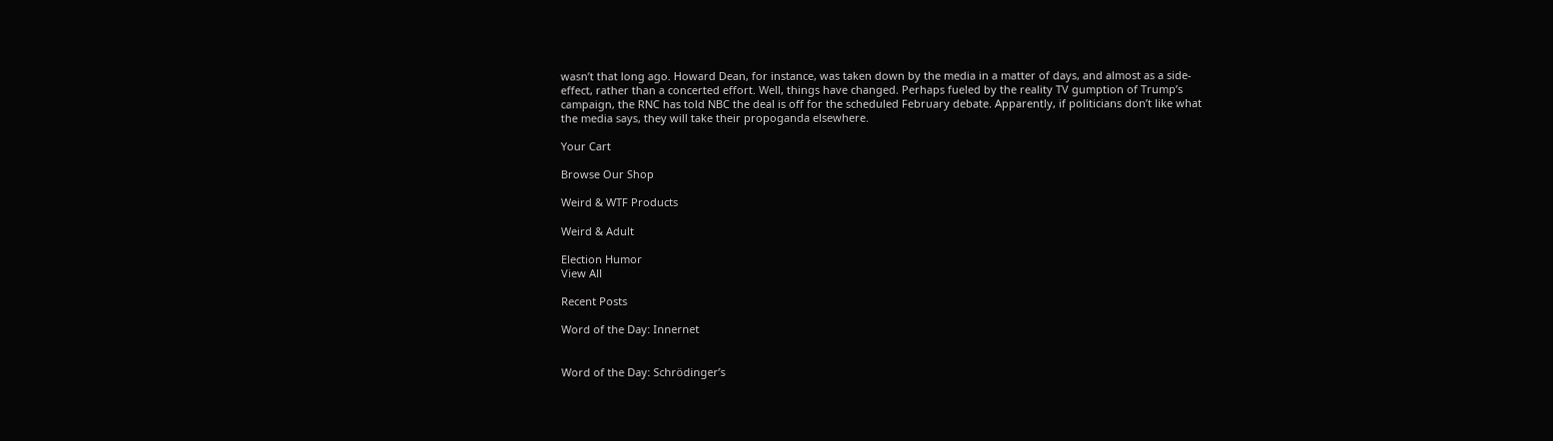wasn’t that long ago. Howard Dean, for instance, was taken down by the media in a matter of days, and almost as a side-effect, rather than a concerted effort. Well, things have changed. Perhaps fueled by the reality TV gumption of Trump’s campaign, the RNC has told NBC the deal is off for the scheduled February debate. Apparently, if politicians don’t like what the media says, they will take their propoganda elsewhere.

Your Cart

Browse Our Shop

Weird & WTF Products

Weird & Adult

Election Humor
View All

Recent Posts

Word of the Day: Innernet


Word of the Day: Schrödinger’s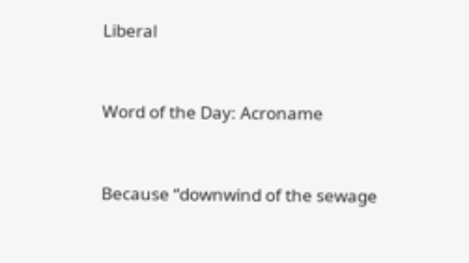Liberal


Word of the Day: Acroname


Because “downwind of the sewage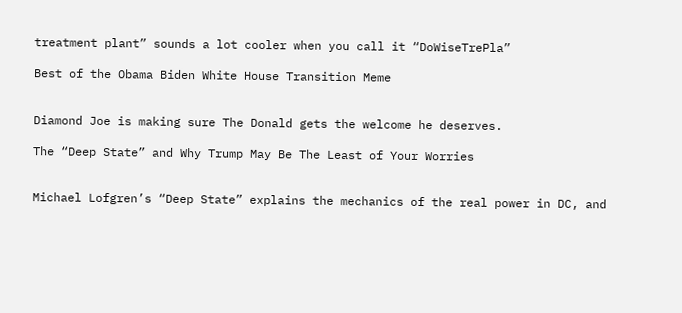treatment plant” sounds a lot cooler when you call it “DoWiseTrePla”

Best of the Obama Biden White House Transition Meme


Diamond Joe is making sure The Donald gets the welcome he deserves.

The “Deep State” and Why Trump May Be The Least of Your Worries


Michael Lofgren’s “Deep State” explains the mechanics of the real power in DC, and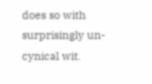does so with surprisingly un-cynical wit.